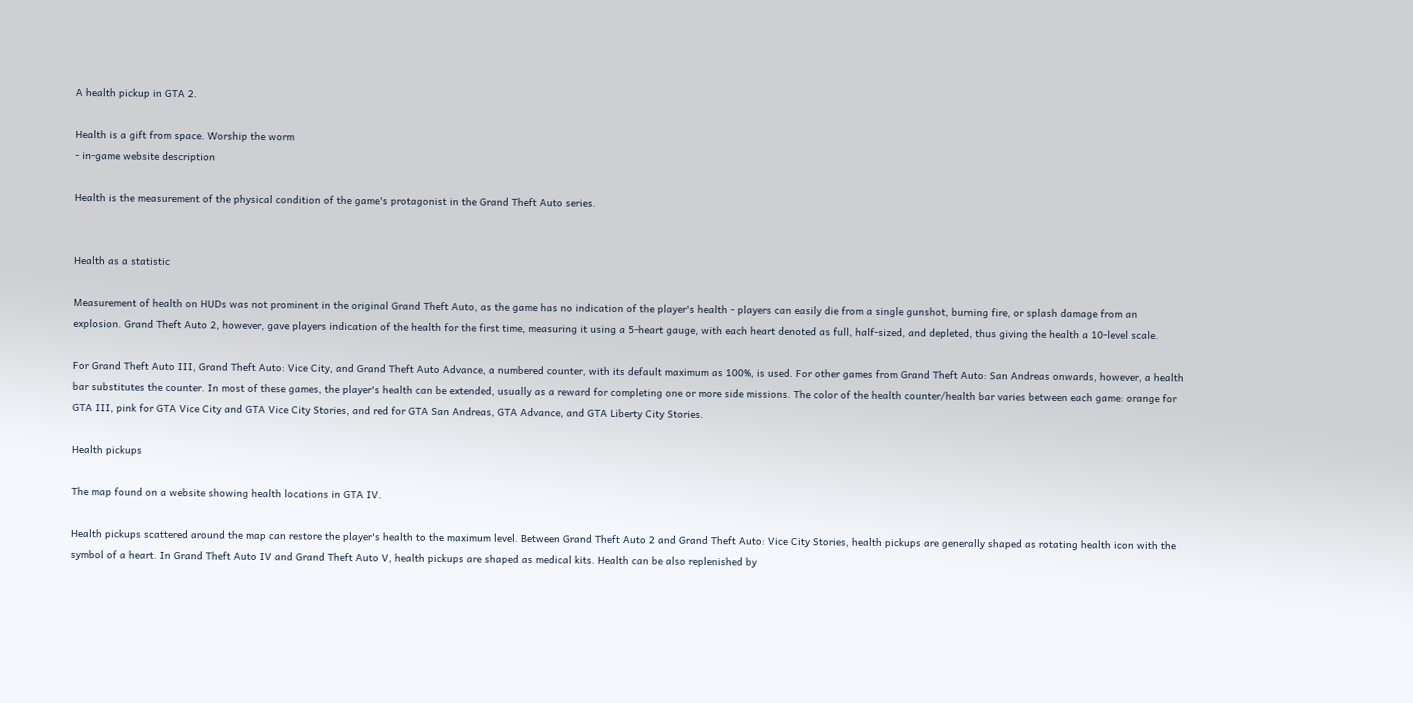A health pickup in GTA 2.

Health is a gift from space. Worship the worm
- in-game website description

Health is the measurement of the physical condition of the game's protagonist in the Grand Theft Auto series.


Health as a statistic

Measurement of health on HUDs was not prominent in the original Grand Theft Auto, as the game has no indication of the player's health - players can easily die from a single gunshot, burning fire, or splash damage from an explosion. Grand Theft Auto 2, however, gave players indication of the health for the first time, measuring it using a 5-heart gauge, with each heart denoted as full, half-sized, and depleted, thus giving the health a 10-level scale.

For Grand Theft Auto III, Grand Theft Auto: Vice City, and Grand Theft Auto Advance, a numbered counter, with its default maximum as 100%, is used. For other games from Grand Theft Auto: San Andreas onwards, however, a health bar substitutes the counter. In most of these games, the player's health can be extended, usually as a reward for completing one or more side missions. The color of the health counter/health bar varies between each game: orange for GTA III, pink for GTA Vice City and GTA Vice City Stories, and red for GTA San Andreas, GTA Advance, and GTA Liberty City Stories.

Health pickups

The map found on a website showing health locations in GTA IV.

Health pickups scattered around the map can restore the player's health to the maximum level. Between Grand Theft Auto 2 and Grand Theft Auto: Vice City Stories, health pickups are generally shaped as rotating health icon with the symbol of a heart. In Grand Theft Auto IV and Grand Theft Auto V, health pickups are shaped as medical kits. Health can be also replenished by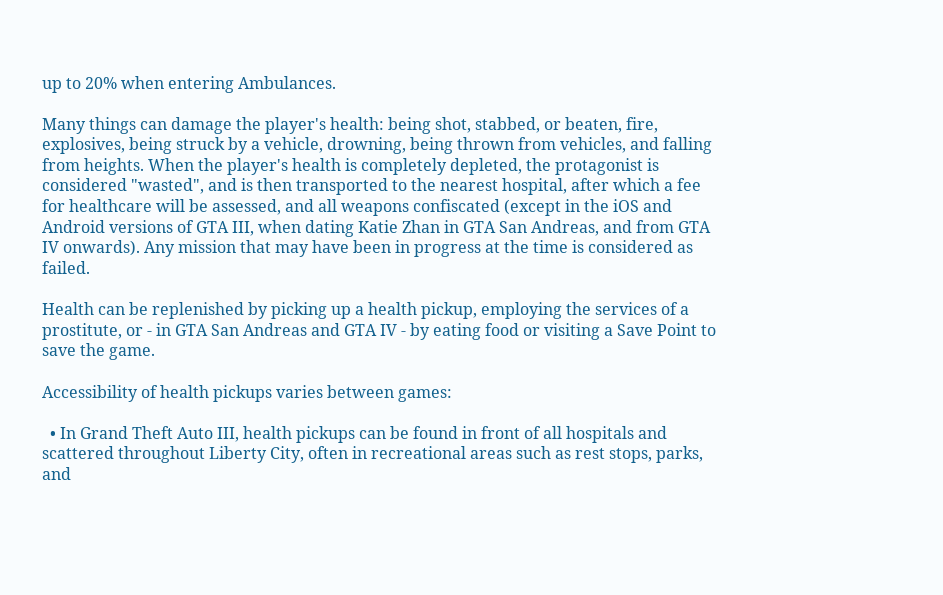up to 20% when entering Ambulances.

Many things can damage the player's health: being shot, stabbed, or beaten, fire, explosives, being struck by a vehicle, drowning, being thrown from vehicles, and falling from heights. When the player's health is completely depleted, the protagonist is considered "wasted", and is then transported to the nearest hospital, after which a fee for healthcare will be assessed, and all weapons confiscated (except in the iOS and Android versions of GTA III, when dating Katie Zhan in GTA San Andreas, and from GTA IV onwards). Any mission that may have been in progress at the time is considered as failed.

Health can be replenished by picking up a health pickup, employing the services of a prostitute, or - in GTA San Andreas and GTA IV - by eating food or visiting a Save Point to save the game.

Accessibility of health pickups varies between games:

  • In Grand Theft Auto III, health pickups can be found in front of all hospitals and scattered throughout Liberty City, often in recreational areas such as rest stops, parks, and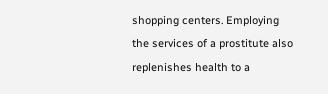shopping centers. Employing the services of a prostitute also replenishes health to a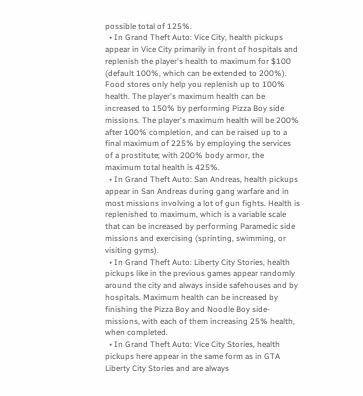possible total of 125%.
  • In Grand Theft Auto: Vice City, health pickups appear in Vice City primarily in front of hospitals and replenish the player's health to maximum for $100 (default 100%, which can be extended to 200%). Food stores only help you replenish up to 100% health. The player's maximum health can be increased to 150% by performing Pizza Boy side missions. The player's maximum health will be 200% after 100% completion, and can be raised up to a final maximum of 225% by employing the services of a prostitute; with 200% body armor, the maximum total health is 425%.
  • In Grand Theft Auto: San Andreas, health pickups appear in San Andreas during gang warfare and in most missions involving a lot of gun fights. Health is replenished to maximum, which is a variable scale that can be increased by performing Paramedic side missions and exercising (sprinting, swimming, or visiting gyms).
  • In Grand Theft Auto: Liberty City Stories, health pickups like in the previous games appear randomly around the city and always inside safehouses and by hospitals. Maximum health can be increased by finishing the Pizza Boy and Noodle Boy side-missions, with each of them increasing 25% health, when completed.
  • In Grand Theft Auto: Vice City Stories, health pickups here appear in the same form as in GTA Liberty City Stories and are always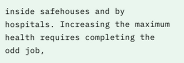inside safehouses and by hospitals. Increasing the maximum health requires completing the odd job,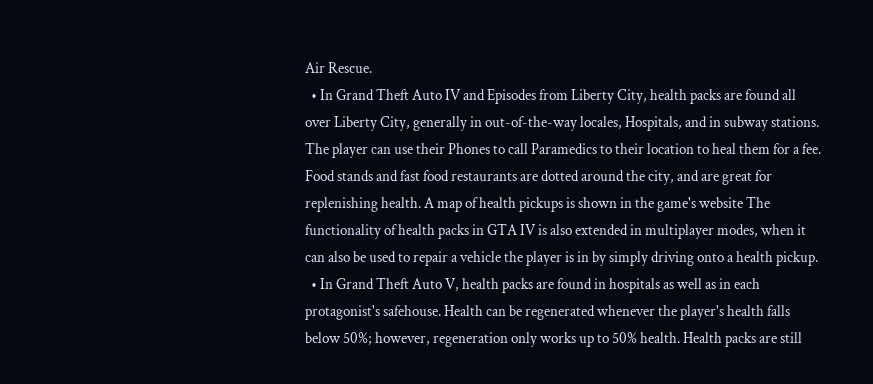Air Rescue.
  • In Grand Theft Auto IV and Episodes from Liberty City, health packs are found all over Liberty City, generally in out-of-the-way locales, Hospitals, and in subway stations. The player can use their Phones to call Paramedics to their location to heal them for a fee. Food stands and fast food restaurants are dotted around the city, and are great for replenishing health. A map of health pickups is shown in the game's website The functionality of health packs in GTA IV is also extended in multiplayer modes, when it can also be used to repair a vehicle the player is in by simply driving onto a health pickup.
  • In Grand Theft Auto V, health packs are found in hospitals as well as in each protagonist's safehouse. Health can be regenerated whenever the player's health falls below 50%; however, regeneration only works up to 50% health. Health packs are still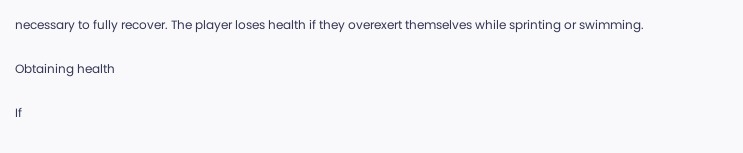necessary to fully recover. The player loses health if they overexert themselves while sprinting or swimming.

Obtaining health

If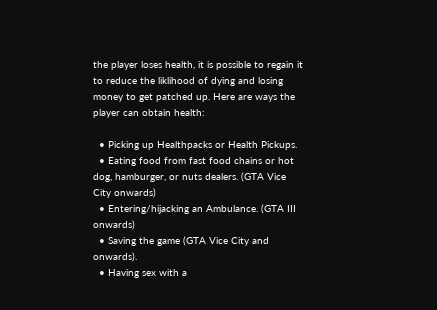the player loses health, it is possible to regain it to reduce the liklihood of dying and losing money to get patched up. Here are ways the player can obtain health:

  • Picking up Healthpacks or Health Pickups.
  • Eating food from fast food chains or hot dog, hamburger, or nuts dealers. (GTA Vice City onwards)
  • Entering/hijacking an Ambulance. (GTA III onwards)
  • Saving the game (GTA Vice City and onwards).
  • Having sex with a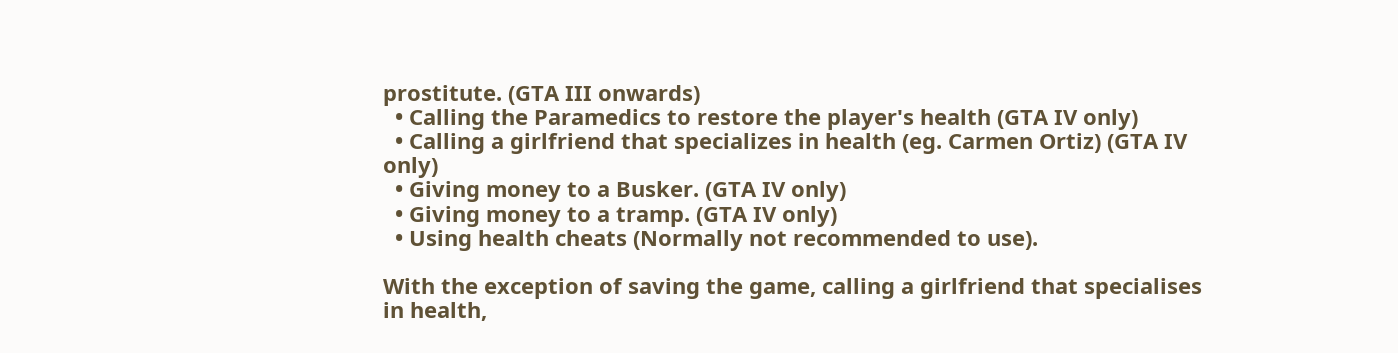prostitute. (GTA III onwards)
  • Calling the Paramedics to restore the player's health (GTA IV only)
  • Calling a girlfriend that specializes in health (eg. Carmen Ortiz) (GTA IV only)
  • Giving money to a Busker. (GTA IV only)
  • Giving money to a tramp. (GTA IV only)
  • Using health cheats (Normally not recommended to use).

With the exception of saving the game, calling a girlfriend that specialises in health,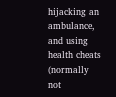hijacking an ambulance, and using health cheats (normally not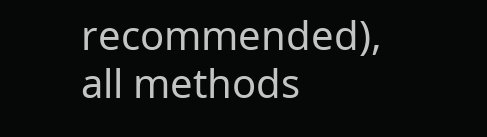recommended), all methods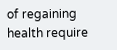of regaining health require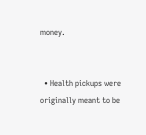money.


  • Health pickups were originally meant to be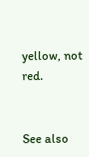yellow, not red.


See also